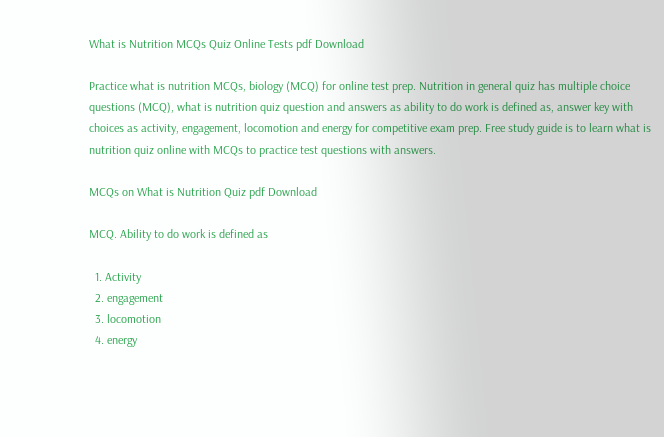What is Nutrition MCQs Quiz Online Tests pdf Download

Practice what is nutrition MCQs, biology (MCQ) for online test prep. Nutrition in general quiz has multiple choice questions (MCQ), what is nutrition quiz question and answers as ability to do work is defined as, answer key with choices as activity, engagement, locomotion and energy for competitive exam prep. Free study guide is to learn what is nutrition quiz online with MCQs to practice test questions with answers.

MCQs on What is Nutrition Quiz pdf Download

MCQ. Ability to do work is defined as

  1. Activity
  2. engagement
  3. locomotion
  4. energy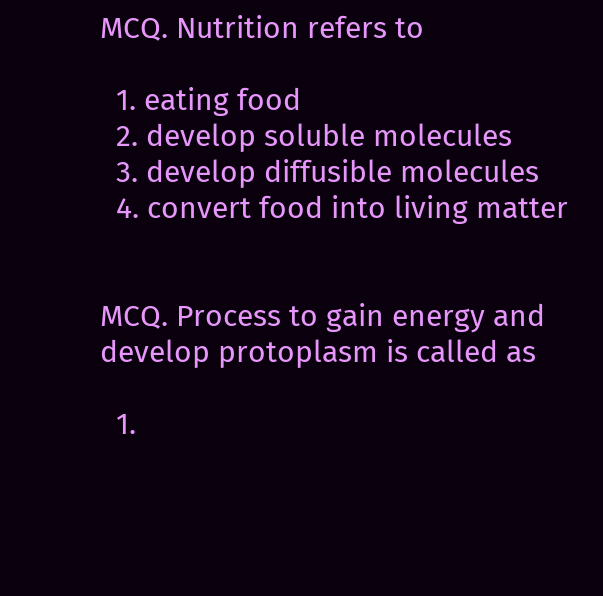MCQ. Nutrition refers to

  1. eating food
  2. develop soluble molecules
  3. develop diffusible molecules
  4. convert food into living matter


MCQ. Process to gain energy and develop protoplasm is called as

  1.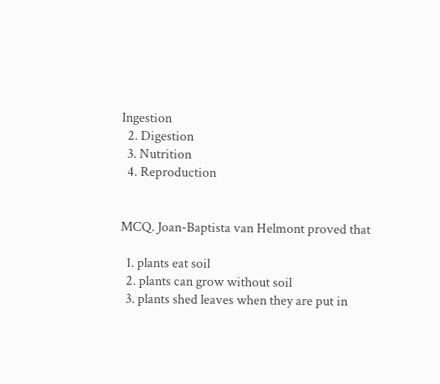Ingestion
  2. Digestion
  3. Nutrition
  4. Reproduction


MCQ. Joan-Baptista van Helmont proved that

  1. plants eat soil
  2. plants can grow without soil
  3. plants shed leaves when they are put in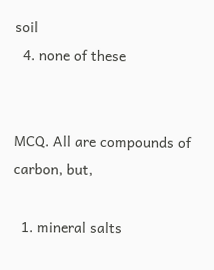soil
  4. none of these


MCQ. All are compounds of carbon, but,

  1. mineral salts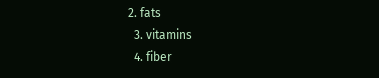2. fats
  3. vitamins
  4. fiber